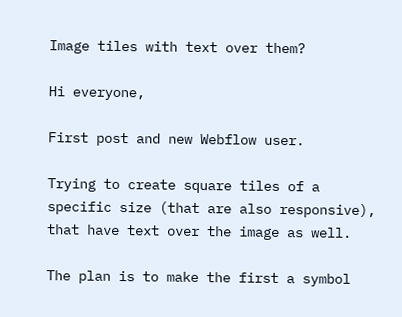Image tiles with text over them?

Hi everyone,

First post and new Webflow user.

Trying to create square tiles of a specific size (that are also responsive), that have text over the image as well.

The plan is to make the first a symbol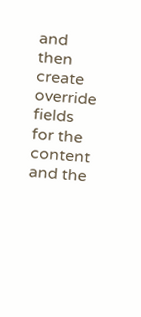and then create override fields for the content and the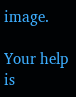image.

Your help is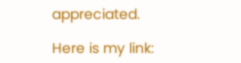appreciated.

Here is my link: